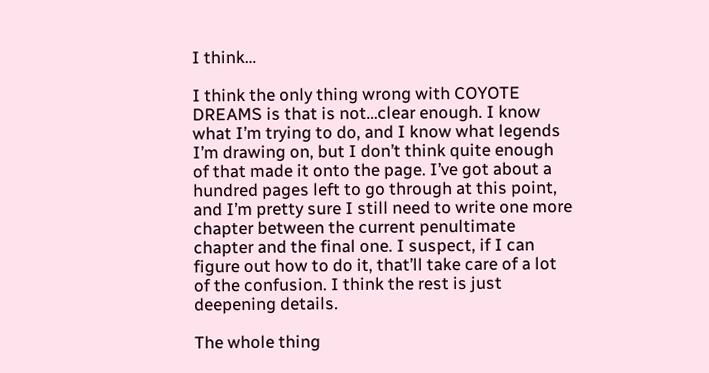I think…

I think the only thing wrong with COYOTE DREAMS is that is not…clear enough. I know what I’m trying to do, and I know what legends I’m drawing on, but I don’t think quite enough of that made it onto the page. I’ve got about a hundred pages left to go through at this point, and I’m pretty sure I still need to write one more chapter between the current penultimate chapter and the final one. I suspect, if I can figure out how to do it, that’ll take care of a lot of the confusion. I think the rest is just deepening details.

The whole thing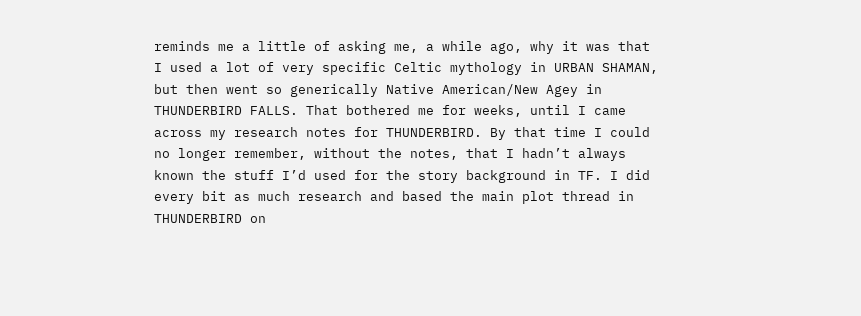reminds me a little of asking me, a while ago, why it was that I used a lot of very specific Celtic mythology in URBAN SHAMAN, but then went so generically Native American/New Agey in THUNDERBIRD FALLS. That bothered me for weeks, until I came across my research notes for THUNDERBIRD. By that time I could no longer remember, without the notes, that I hadn’t always known the stuff I’d used for the story background in TF. I did every bit as much research and based the main plot thread in THUNDERBIRD on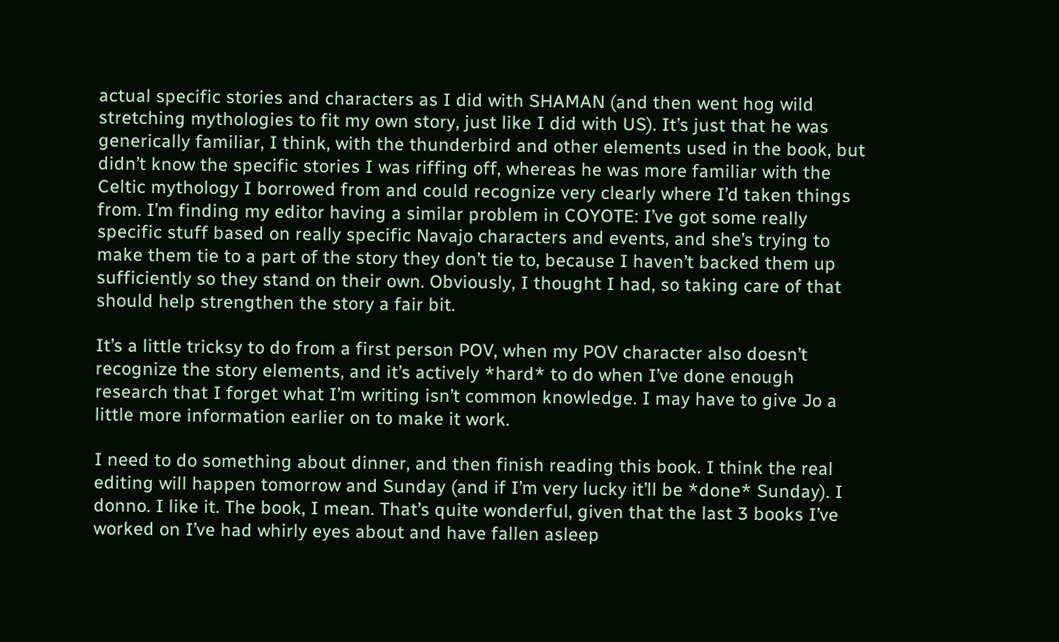actual specific stories and characters as I did with SHAMAN (and then went hog wild stretching mythologies to fit my own story, just like I did with US). It’s just that he was generically familiar, I think, with the thunderbird and other elements used in the book, but didn’t know the specific stories I was riffing off, whereas he was more familiar with the Celtic mythology I borrowed from and could recognize very clearly where I’d taken things from. I’m finding my editor having a similar problem in COYOTE: I’ve got some really specific stuff based on really specific Navajo characters and events, and she’s trying to make them tie to a part of the story they don’t tie to, because I haven’t backed them up sufficiently so they stand on their own. Obviously, I thought I had, so taking care of that should help strengthen the story a fair bit.

It’s a little tricksy to do from a first person POV, when my POV character also doesn’t recognize the story elements, and it’s actively *hard* to do when I’ve done enough research that I forget what I’m writing isn’t common knowledge. I may have to give Jo a little more information earlier on to make it work.

I need to do something about dinner, and then finish reading this book. I think the real editing will happen tomorrow and Sunday (and if I’m very lucky it’ll be *done* Sunday). I donno. I like it. The book, I mean. That’s quite wonderful, given that the last 3 books I’ve worked on I’ve had whirly eyes about and have fallen asleep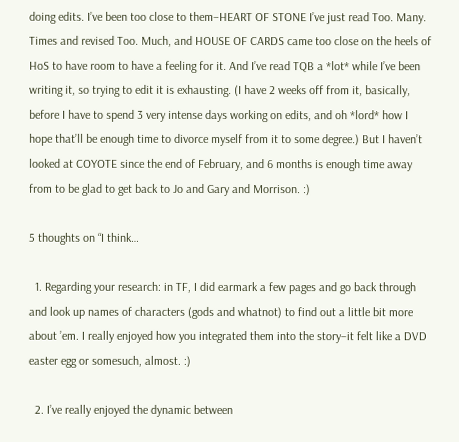doing edits. I’ve been too close to them–HEART OF STONE I’ve just read Too. Many. Times and revised Too. Much, and HOUSE OF CARDS came too close on the heels of HoS to have room to have a feeling for it. And I’ve read TQB a *lot* while I’ve been writing it, so trying to edit it is exhausting. (I have 2 weeks off from it, basically, before I have to spend 3 very intense days working on edits, and oh *lord* how I hope that’ll be enough time to divorce myself from it to some degree.) But I haven’t looked at COYOTE since the end of February, and 6 months is enough time away from to be glad to get back to Jo and Gary and Morrison. :)

5 thoughts on “I think…

  1. Regarding your research: in TF, I did earmark a few pages and go back through and look up names of characters (gods and whatnot) to find out a little bit more about ’em. I really enjoyed how you integrated them into the story–it felt like a DVD easter egg or somesuch, almost. :)

  2. I’ve really enjoyed the dynamic between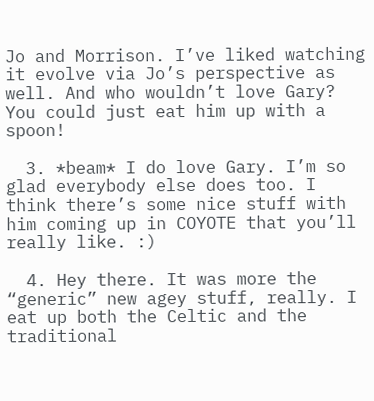Jo and Morrison. I’ve liked watching it evolve via Jo’s perspective as well. And who wouldn’t love Gary? You could just eat him up with a spoon!

  3. *beam* I do love Gary. I’m so glad everybody else does too. I think there’s some nice stuff with him coming up in COYOTE that you’ll really like. :)

  4. Hey there. It was more the “generic” new agey stuff, really. I eat up both the Celtic and the traditional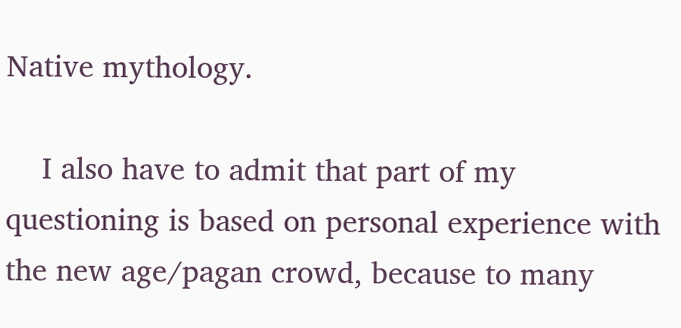Native mythology.

    I also have to admit that part of my questioning is based on personal experience with the new age/pagan crowd, because to many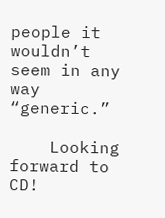people it wouldn’t seem in any way “generic.”

    Looking forward to CD!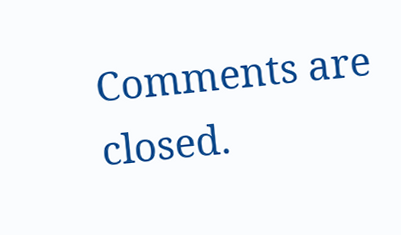Comments are closed.